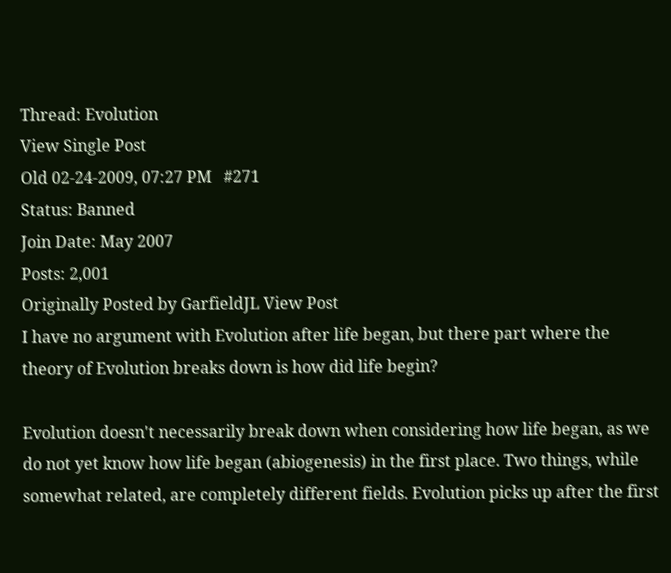Thread: Evolution
View Single Post
Old 02-24-2009, 07:27 PM   #271
Status: Banned
Join Date: May 2007
Posts: 2,001
Originally Posted by GarfieldJL View Post
I have no argument with Evolution after life began, but there part where the theory of Evolution breaks down is how did life begin?

Evolution doesn't necessarily break down when considering how life began, as we do not yet know how life began (abiogenesis) in the first place. Two things, while somewhat related, are completely different fields. Evolution picks up after the first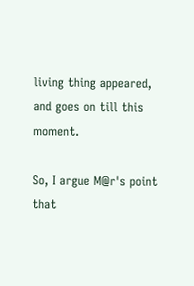living thing appeared, and goes on till this moment.

So, I argue M@r's point that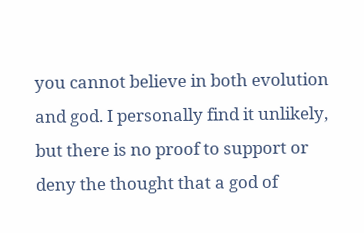you cannot believe in both evolution and god. I personally find it unlikely, but there is no proof to support or deny the thought that a god of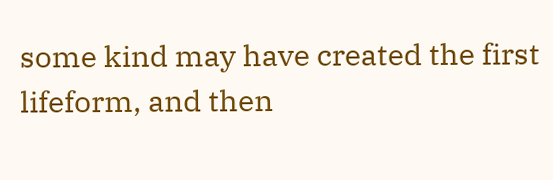some kind may have created the first lifeform, and then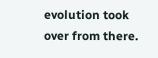evolution took over from there.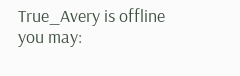True_Avery is offline   you may: